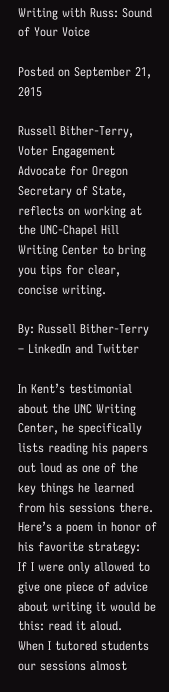Writing with Russ: Sound of Your Voice

Posted on September 21, 2015

Russell Bither-Terry, Voter Engagement Advocate for Oregon Secretary of State, reflects on working at the UNC-Chapel Hill Writing Center to bring you tips for clear, concise writing.

By: Russell Bither-Terry – LinkedIn and Twitter

In Kent’s testimonial about the UNC Writing Center, he specifically lists reading his papers out loud as one of the key things he learned from his sessions there. Here’s a poem in honor of his favorite strategy:
If I were only allowed to give one piece of advice about writing it would be this: read it aloud.
When I tutored students our sessions almost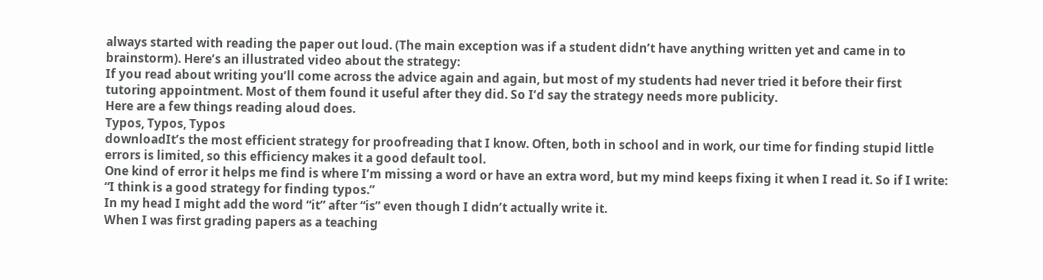always started with reading the paper out loud. (The main exception was if a student didn’t have anything written yet and came in to brainstorm). Here’s an illustrated video about the strategy:
If you read about writing you’ll come across the advice again and again, but most of my students had never tried it before their first tutoring appointment. Most of them found it useful after they did. So I’d say the strategy needs more publicity.
Here are a few things reading aloud does.
Typos, Typos, Typos
downloadIt’s the most efficient strategy for proofreading that I know. Often, both in school and in work, our time for finding stupid little errors is limited, so this efficiency makes it a good default tool.
One kind of error it helps me find is where I’m missing a word or have an extra word, but my mind keeps fixing it when I read it. So if I write:
“I think is a good strategy for finding typos.”
In my head I might add the word “it” after “is” even though I didn’t actually write it.
When I was first grading papers as a teaching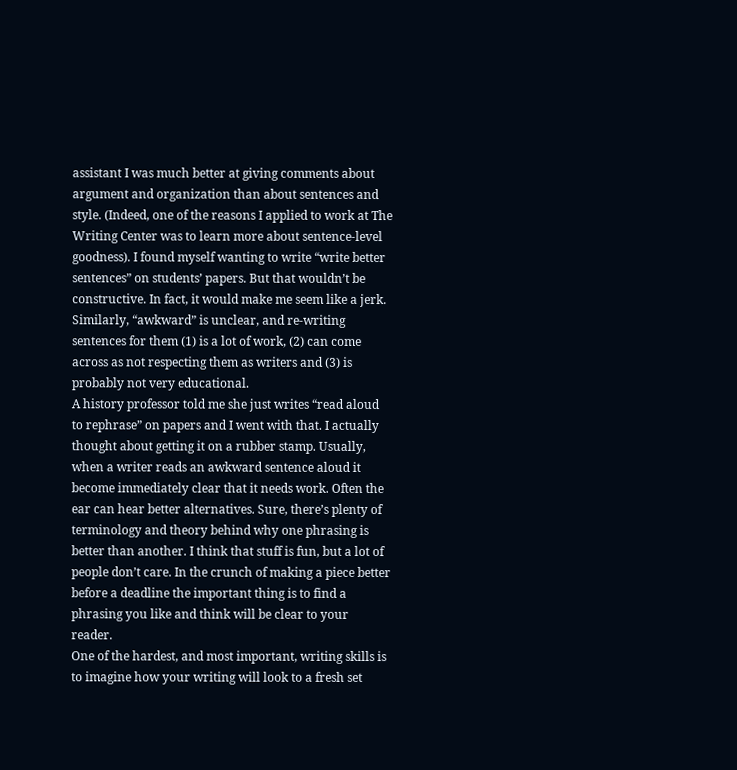assistant I was much better at giving comments about argument and organization than about sentences and style. (Indeed, one of the reasons I applied to work at The Writing Center was to learn more about sentence-level goodness). I found myself wanting to write “write better sentences” on students’ papers. But that wouldn’t be constructive. In fact, it would make me seem like a jerk. Similarly, “awkward” is unclear, and re-writing sentences for them (1) is a lot of work, (2) can come across as not respecting them as writers and (3) is probably not very educational.
A history professor told me she just writes “read aloud to rephrase” on papers and I went with that. I actually thought about getting it on a rubber stamp. Usually, when a writer reads an awkward sentence aloud it become immediately clear that it needs work. Often the ear can hear better alternatives. Sure, there’s plenty of terminology and theory behind why one phrasing is better than another. I think that stuff is fun, but a lot of people don’t care. In the crunch of making a piece better before a deadline the important thing is to find a phrasing you like and think will be clear to your reader.
One of the hardest, and most important, writing skills is to imagine how your writing will look to a fresh set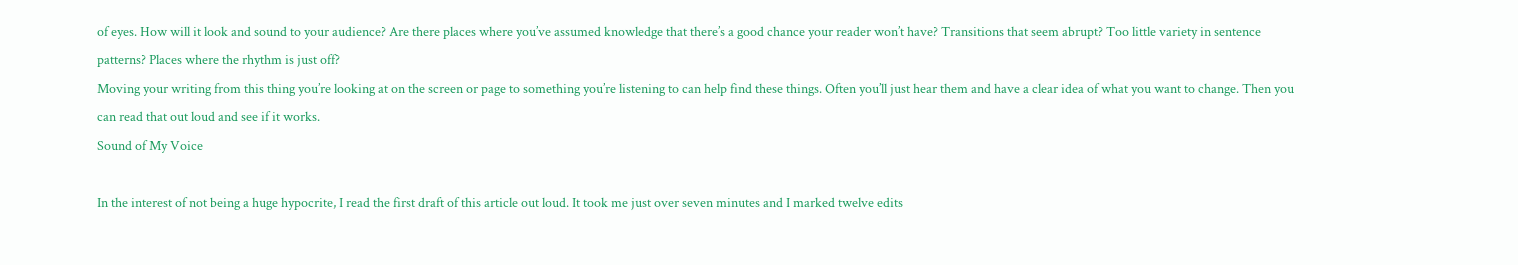of eyes. How will it look and sound to your audience? Are there places where you’ve assumed knowledge that there’s a good chance your reader won’t have? Transitions that seem abrupt? Too little variety in sentence patterns? Places where the rhythm is just off?
Moving your writing from this thing you’re looking at on the screen or page to something you’re listening to can help find these things. Often you’ll just hear them and have a clear idea of what you want to change. Then you can read that out loud and see if it works.
Sound of My Voice

In the interest of not being a huge hypocrite, I read the first draft of this article out loud. It took me just over seven minutes and I marked twelve edits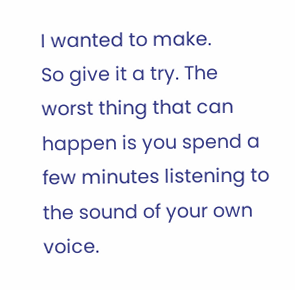I wanted to make.
So give it a try. The worst thing that can happen is you spend a few minutes listening to the sound of your own voice.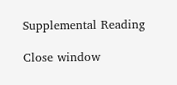Supplemental Reading

Close window